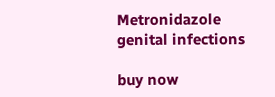Metronidazole genital infections

buy now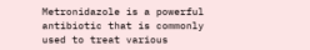Metronidazole is a powerful antibiotic that is commonly used to treat various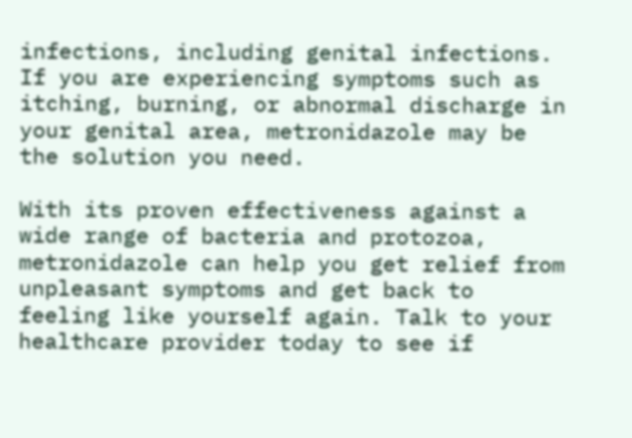infections, including genital infections. If you are experiencing symptoms such as itching, burning, or abnormal discharge in your genital area, metronidazole may be the solution you need.

With its proven effectiveness against a wide range of bacteria and protozoa, metronidazole can help you get relief from unpleasant symptoms and get back to feeling like yourself again. Talk to your healthcare provider today to see if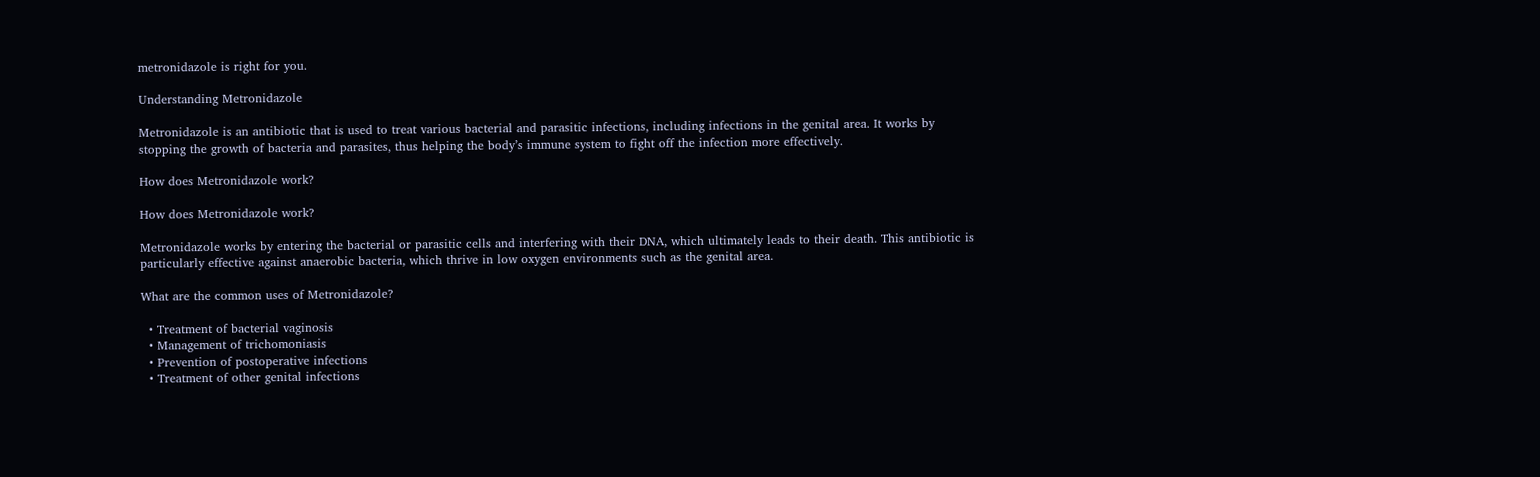metronidazole is right for you.

Understanding Metronidazole

Metronidazole is an antibiotic that is used to treat various bacterial and parasitic infections, including infections in the genital area. It works by stopping the growth of bacteria and parasites, thus helping the body’s immune system to fight off the infection more effectively.

How does Metronidazole work?

How does Metronidazole work?

Metronidazole works by entering the bacterial or parasitic cells and interfering with their DNA, which ultimately leads to their death. This antibiotic is particularly effective against anaerobic bacteria, which thrive in low oxygen environments such as the genital area.

What are the common uses of Metronidazole?

  • Treatment of bacterial vaginosis
  • Management of trichomoniasis
  • Prevention of postoperative infections
  • Treatment of other genital infections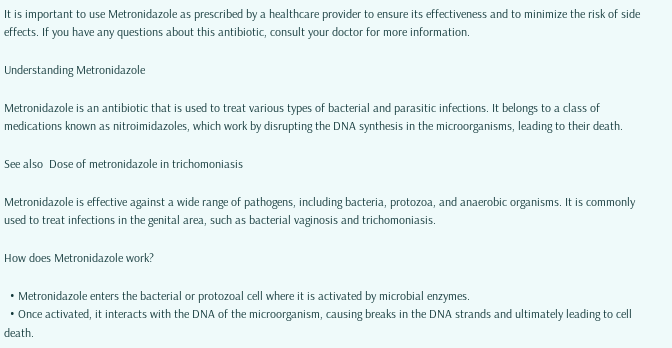It is important to use Metronidazole as prescribed by a healthcare provider to ensure its effectiveness and to minimize the risk of side effects. If you have any questions about this antibiotic, consult your doctor for more information.

Understanding Metronidazole

Metronidazole is an antibiotic that is used to treat various types of bacterial and parasitic infections. It belongs to a class of medications known as nitroimidazoles, which work by disrupting the DNA synthesis in the microorganisms, leading to their death.

See also  Dose of metronidazole in trichomoniasis

Metronidazole is effective against a wide range of pathogens, including bacteria, protozoa, and anaerobic organisms. It is commonly used to treat infections in the genital area, such as bacterial vaginosis and trichomoniasis.

How does Metronidazole work?

  • Metronidazole enters the bacterial or protozoal cell where it is activated by microbial enzymes.
  • Once activated, it interacts with the DNA of the microorganism, causing breaks in the DNA strands and ultimately leading to cell death.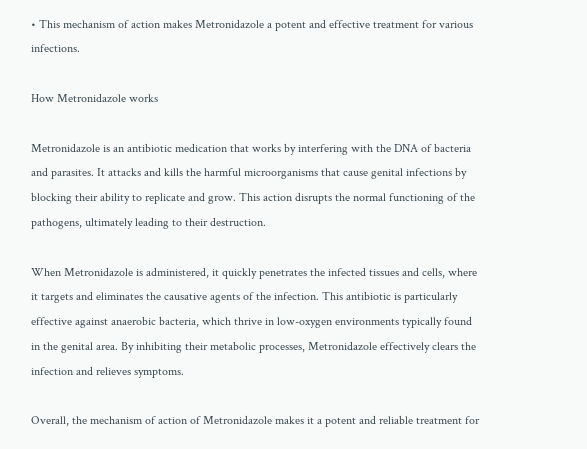• This mechanism of action makes Metronidazole a potent and effective treatment for various infections.

How Metronidazole works

Metronidazole is an antibiotic medication that works by interfering with the DNA of bacteria and parasites. It attacks and kills the harmful microorganisms that cause genital infections by blocking their ability to replicate and grow. This action disrupts the normal functioning of the pathogens, ultimately leading to their destruction.

When Metronidazole is administered, it quickly penetrates the infected tissues and cells, where it targets and eliminates the causative agents of the infection. This antibiotic is particularly effective against anaerobic bacteria, which thrive in low-oxygen environments typically found in the genital area. By inhibiting their metabolic processes, Metronidazole effectively clears the infection and relieves symptoms.

Overall, the mechanism of action of Metronidazole makes it a potent and reliable treatment for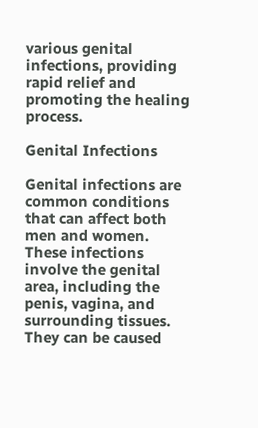various genital infections, providing rapid relief and promoting the healing process.

Genital Infections

Genital infections are common conditions that can affect both men and women. These infections involve the genital area, including the penis, vagina, and surrounding tissues. They can be caused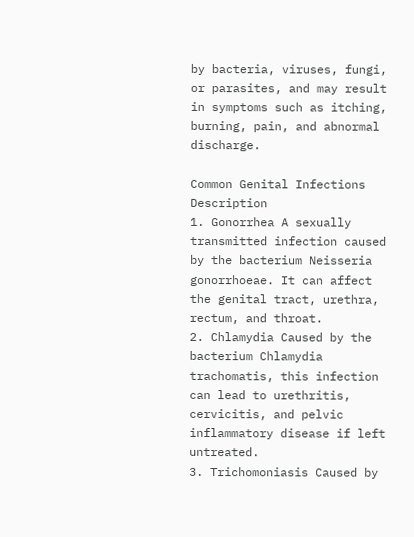by bacteria, viruses, fungi, or parasites, and may result in symptoms such as itching, burning, pain, and abnormal discharge.

Common Genital Infections Description
1. Gonorrhea A sexually transmitted infection caused by the bacterium Neisseria gonorrhoeae. It can affect the genital tract, urethra, rectum, and throat.
2. Chlamydia Caused by the bacterium Chlamydia trachomatis, this infection can lead to urethritis, cervicitis, and pelvic inflammatory disease if left untreated.
3. Trichomoniasis Caused by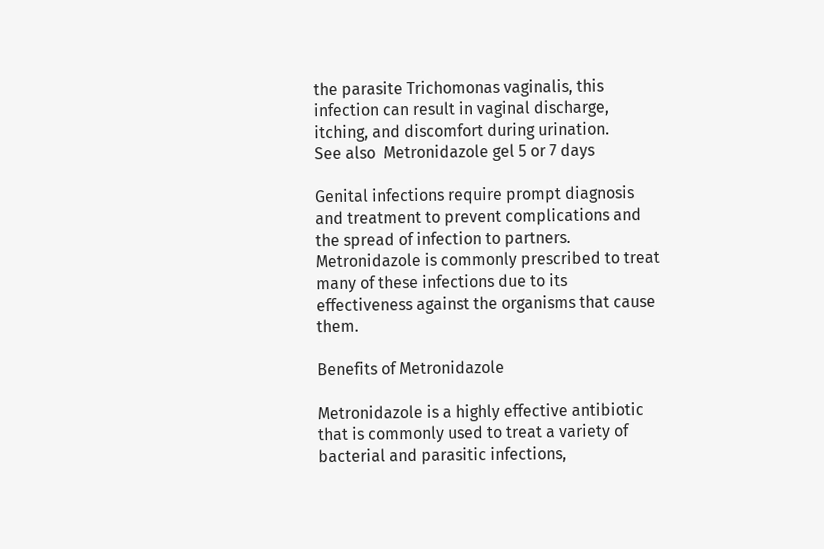the parasite Trichomonas vaginalis, this infection can result in vaginal discharge, itching, and discomfort during urination.
See also  Metronidazole gel 5 or 7 days

Genital infections require prompt diagnosis and treatment to prevent complications and the spread of infection to partners. Metronidazole is commonly prescribed to treat many of these infections due to its effectiveness against the organisms that cause them.

Benefits of Metronidazole

Metronidazole is a highly effective antibiotic that is commonly used to treat a variety of bacterial and parasitic infections,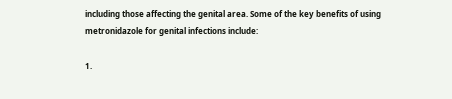including those affecting the genital area. Some of the key benefits of using metronidazole for genital infections include:

1.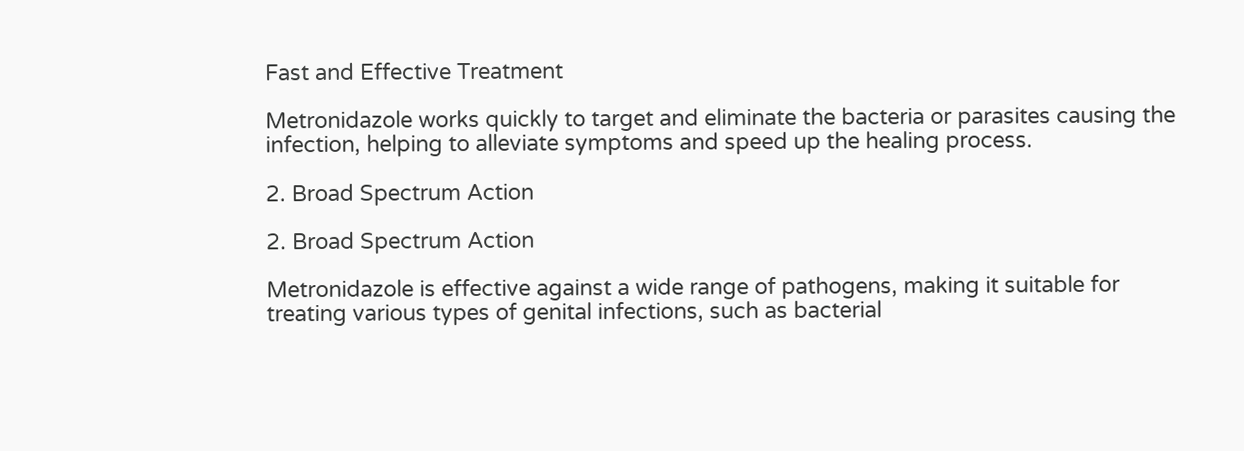Fast and Effective Treatment

Metronidazole works quickly to target and eliminate the bacteria or parasites causing the infection, helping to alleviate symptoms and speed up the healing process.

2. Broad Spectrum Action

2. Broad Spectrum Action

Metronidazole is effective against a wide range of pathogens, making it suitable for treating various types of genital infections, such as bacterial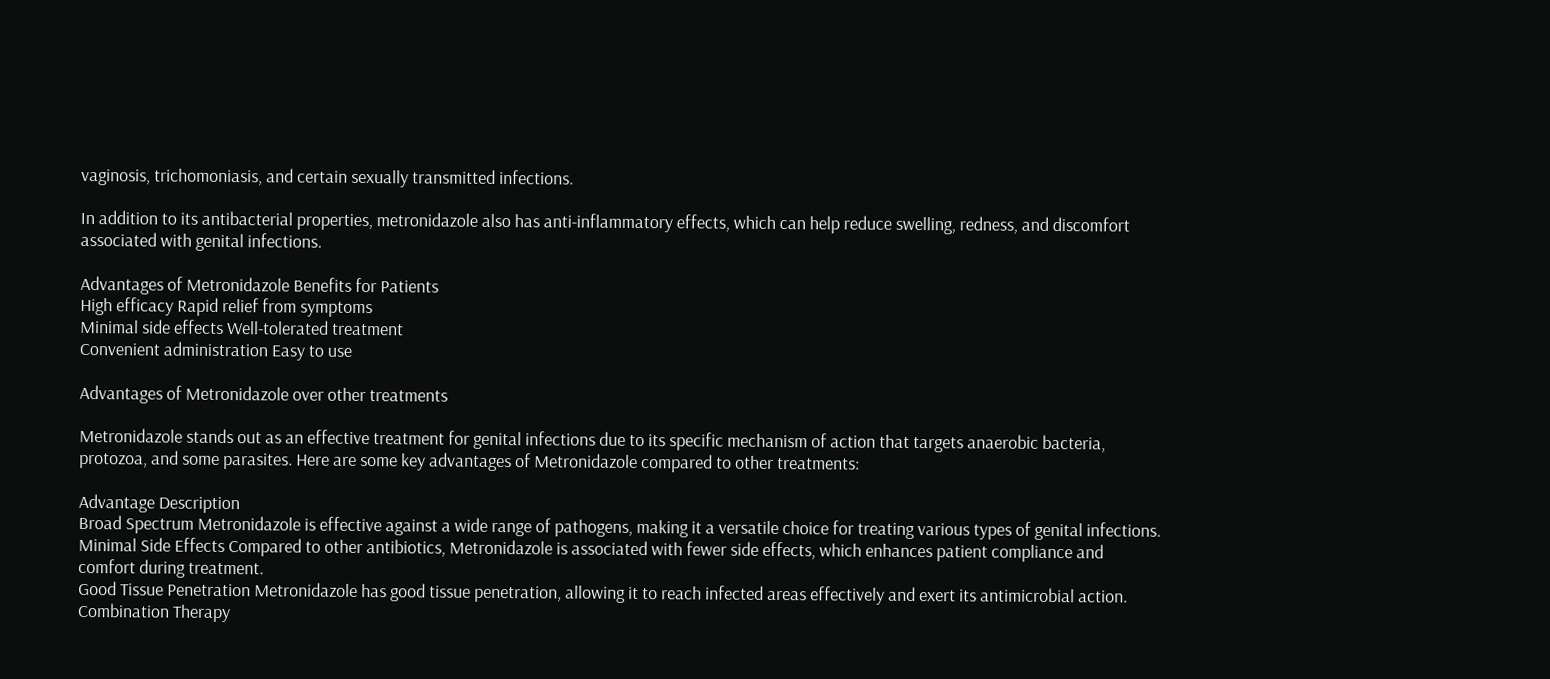vaginosis, trichomoniasis, and certain sexually transmitted infections.

In addition to its antibacterial properties, metronidazole also has anti-inflammatory effects, which can help reduce swelling, redness, and discomfort associated with genital infections.

Advantages of Metronidazole Benefits for Patients
High efficacy Rapid relief from symptoms
Minimal side effects Well-tolerated treatment
Convenient administration Easy to use

Advantages of Metronidazole over other treatments

Metronidazole stands out as an effective treatment for genital infections due to its specific mechanism of action that targets anaerobic bacteria, protozoa, and some parasites. Here are some key advantages of Metronidazole compared to other treatments:

Advantage Description
Broad Spectrum Metronidazole is effective against a wide range of pathogens, making it a versatile choice for treating various types of genital infections.
Minimal Side Effects Compared to other antibiotics, Metronidazole is associated with fewer side effects, which enhances patient compliance and comfort during treatment.
Good Tissue Penetration Metronidazole has good tissue penetration, allowing it to reach infected areas effectively and exert its antimicrobial action.
Combination Therapy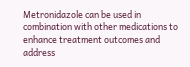Metronidazole can be used in combination with other medications to enhance treatment outcomes and address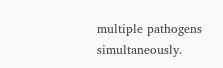multiple pathogens simultaneously.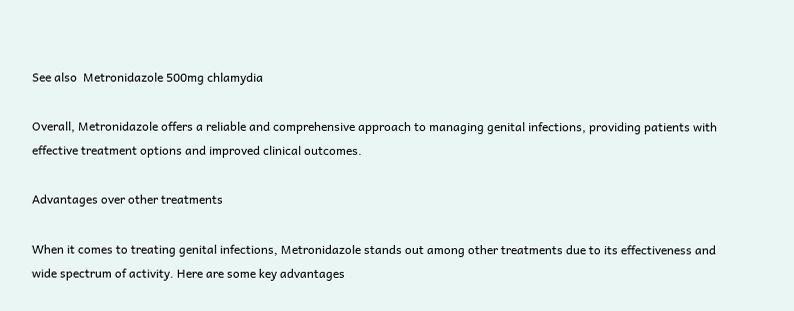See also  Metronidazole 500mg chlamydia

Overall, Metronidazole offers a reliable and comprehensive approach to managing genital infections, providing patients with effective treatment options and improved clinical outcomes.

Advantages over other treatments

When it comes to treating genital infections, Metronidazole stands out among other treatments due to its effectiveness and wide spectrum of activity. Here are some key advantages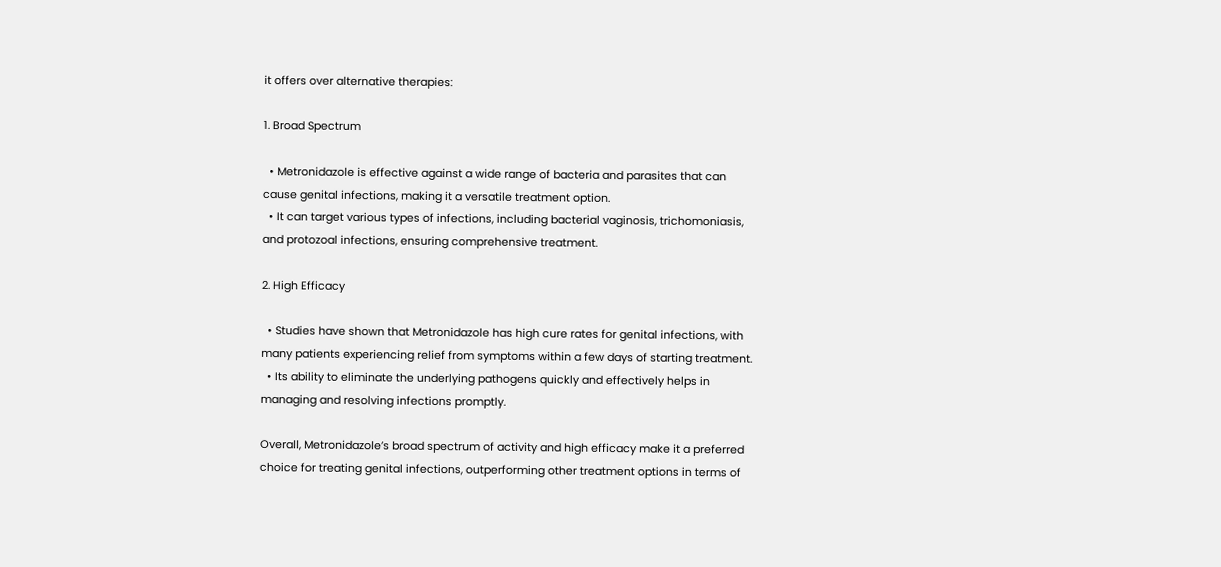it offers over alternative therapies:

1. Broad Spectrum

  • Metronidazole is effective against a wide range of bacteria and parasites that can cause genital infections, making it a versatile treatment option.
  • It can target various types of infections, including bacterial vaginosis, trichomoniasis, and protozoal infections, ensuring comprehensive treatment.

2. High Efficacy

  • Studies have shown that Metronidazole has high cure rates for genital infections, with many patients experiencing relief from symptoms within a few days of starting treatment.
  • Its ability to eliminate the underlying pathogens quickly and effectively helps in managing and resolving infections promptly.

Overall, Metronidazole’s broad spectrum of activity and high efficacy make it a preferred choice for treating genital infections, outperforming other treatment options in terms of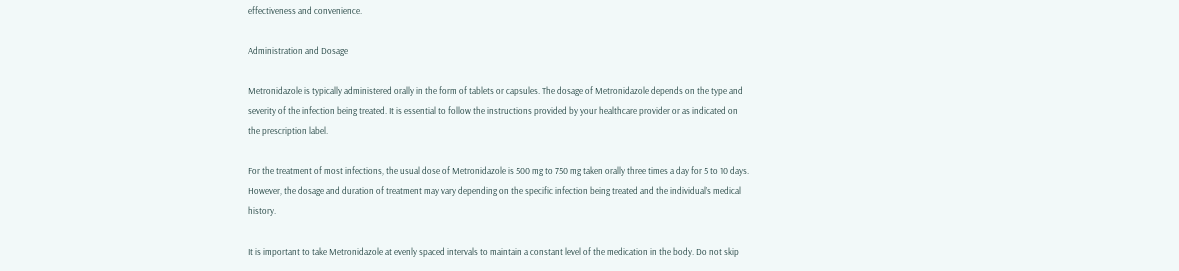effectiveness and convenience.

Administration and Dosage

Metronidazole is typically administered orally in the form of tablets or capsules. The dosage of Metronidazole depends on the type and severity of the infection being treated. It is essential to follow the instructions provided by your healthcare provider or as indicated on the prescription label.

For the treatment of most infections, the usual dose of Metronidazole is 500 mg to 750 mg taken orally three times a day for 5 to 10 days. However, the dosage and duration of treatment may vary depending on the specific infection being treated and the individual’s medical history.

It is important to take Metronidazole at evenly spaced intervals to maintain a constant level of the medication in the body. Do not skip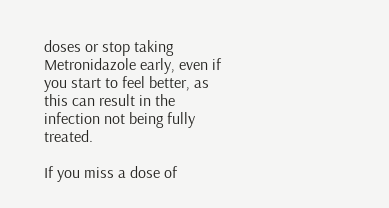doses or stop taking Metronidazole early, even if you start to feel better, as this can result in the infection not being fully treated.

If you miss a dose of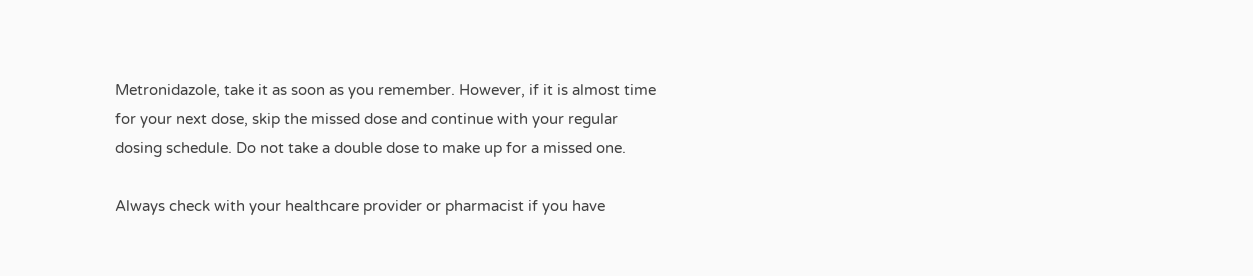Metronidazole, take it as soon as you remember. However, if it is almost time for your next dose, skip the missed dose and continue with your regular dosing schedule. Do not take a double dose to make up for a missed one.

Always check with your healthcare provider or pharmacist if you have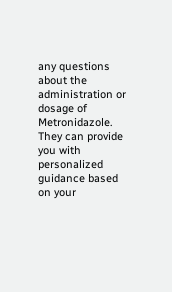any questions about the administration or dosage of Metronidazole. They can provide you with personalized guidance based on your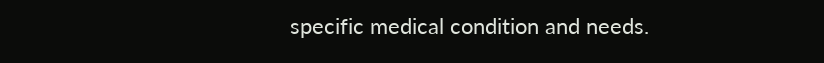specific medical condition and needs.